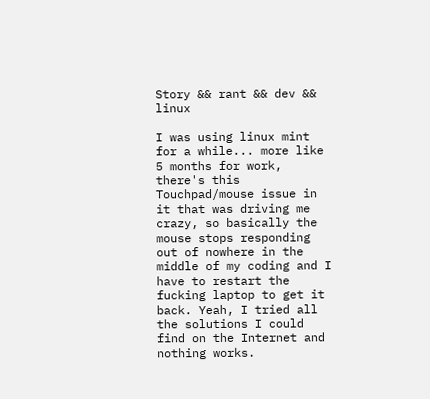Story && rant && dev && linux

I was using linux mint for a while... more like 5 months for work, there's this Touchpad/mouse issue in it that was driving me crazy, so basically the mouse stops responding out of nowhere in the middle of my coding and I have to restart the fucking laptop to get it back. Yeah, I tried all the solutions I could find on the Internet and nothing works.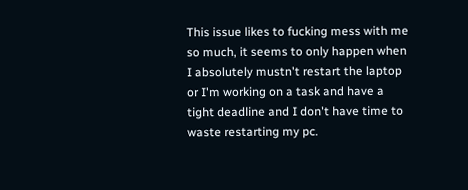This issue likes to fucking mess with me so much, it seems to only happen when I absolutely mustn't restart the laptop or I'm working on a task and have a tight deadline and I don't have time to waste restarting my pc.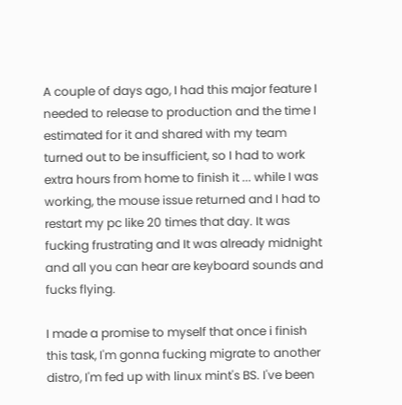A couple of days ago, I had this major feature I needed to release to production and the time I estimated for it and shared with my team turned out to be insufficient, so I had to work extra hours from home to finish it ... while I was working, the mouse issue returned and I had to restart my pc like 20 times that day. It was fucking frustrating and It was already midnight and all you can hear are keyboard sounds and fucks flying.

I made a promise to myself that once i finish this task, I'm gonna fucking migrate to another distro, I'm fed up with linux mint's BS. I've been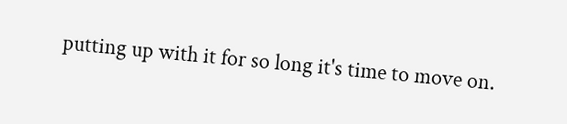putting up with it for so long it's time to move on.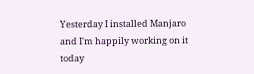Yesterday I installed Manjaro and I'm happily working on it today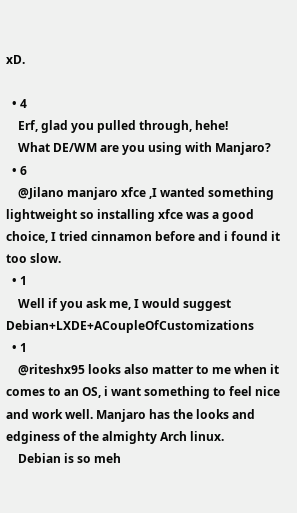xD.

  • 4
    Erf, glad you pulled through, hehe!
    What DE/WM are you using with Manjaro?
  • 6
    @Jilano manjaro xfce ,I wanted something lightweight so installing xfce was a good choice, I tried cinnamon before and i found it too slow.
  • 1
    Well if you ask me, I would suggest Debian+LXDE+ACoupleOfCustomizations
  • 1
    @riteshx95 looks also matter to me when it comes to an OS, i want something to feel nice and work well. Manjaro has the looks and edginess of the almighty Arch linux.
    Debian is so meh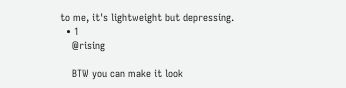to me, it's lightweight but depressing.
  • 1
    @rising

    BTW you can make it look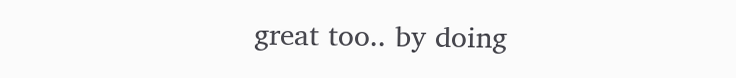great too.. by doing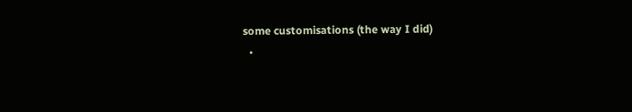some customisations (the way I did)
  •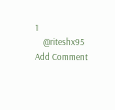1
    @riteshx95
Add Comment